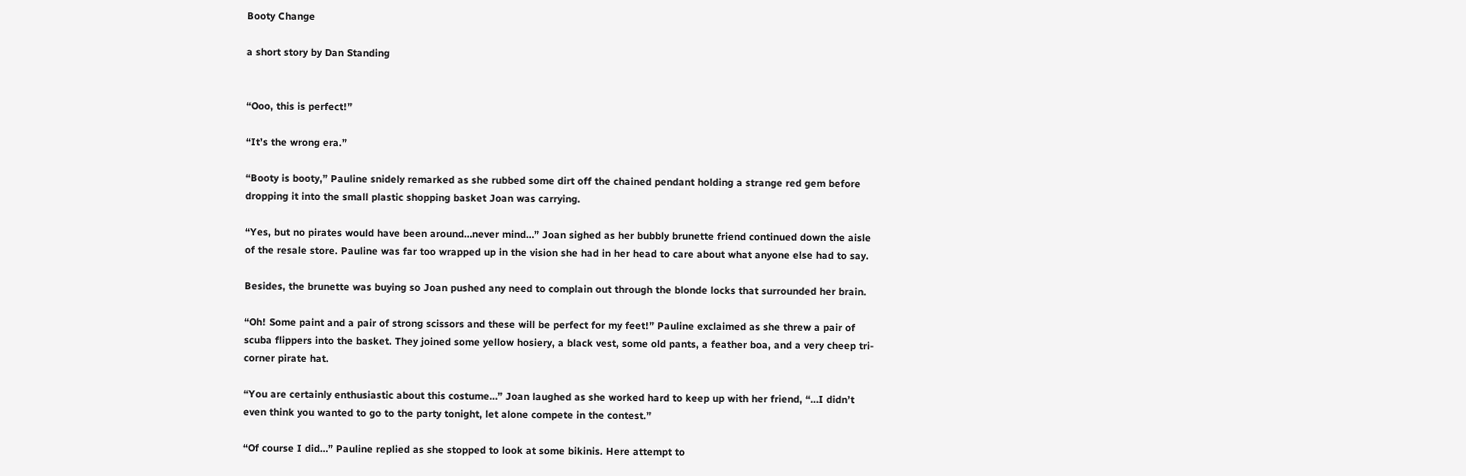Booty Change

a short story by Dan Standing


“Ooo, this is perfect!”

“It’s the wrong era.”

“Booty is booty,” Pauline snidely remarked as she rubbed some dirt off the chained pendant holding a strange red gem before dropping it into the small plastic shopping basket Joan was carrying.

“Yes, but no pirates would have been around…never mind…” Joan sighed as her bubbly brunette friend continued down the aisle of the resale store. Pauline was far too wrapped up in the vision she had in her head to care about what anyone else had to say.

Besides, the brunette was buying so Joan pushed any need to complain out through the blonde locks that surrounded her brain.

“Oh! Some paint and a pair of strong scissors and these will be perfect for my feet!” Pauline exclaimed as she threw a pair of scuba flippers into the basket. They joined some yellow hosiery, a black vest, some old pants, a feather boa, and a very cheep tri-corner pirate hat.

“You are certainly enthusiastic about this costume…” Joan laughed as she worked hard to keep up with her friend, “…I didn’t even think you wanted to go to the party tonight, let alone compete in the contest.”

“Of course I did…” Pauline replied as she stopped to look at some bikinis. Here attempt to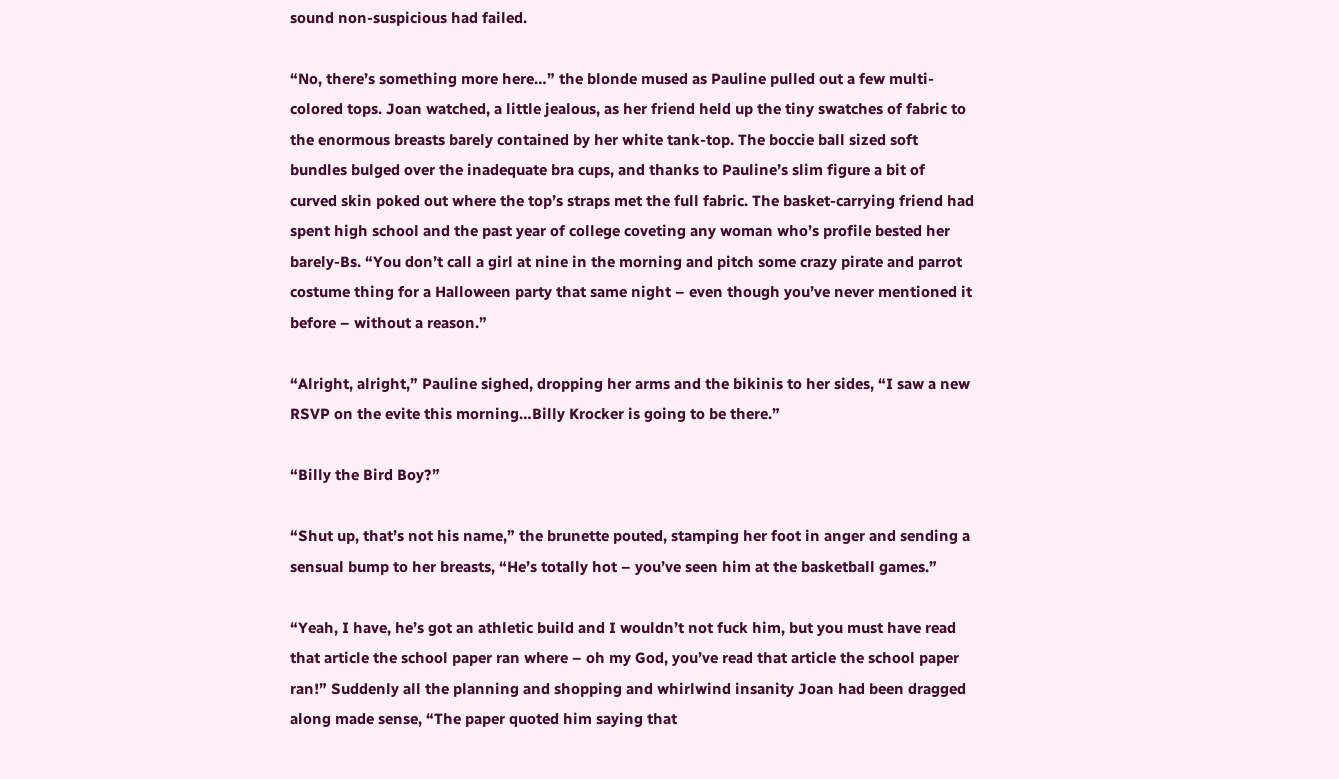sound non-suspicious had failed.

“No, there’s something more here…” the blonde mused as Pauline pulled out a few multi-colored tops. Joan watched, a little jealous, as her friend held up the tiny swatches of fabric to the enormous breasts barely contained by her white tank-top. The boccie ball sized soft bundles bulged over the inadequate bra cups, and thanks to Pauline’s slim figure a bit of curved skin poked out where the top’s straps met the full fabric. The basket-carrying friend had spent high school and the past year of college coveting any woman who’s profile bested her barely-Bs. “You don’t call a girl at nine in the morning and pitch some crazy pirate and parrot costume thing for a Halloween party that same night – even though you’ve never mentioned it before – without a reason.”

“Alright, alright,” Pauline sighed, dropping her arms and the bikinis to her sides, “I saw a new RSVP on the evite this morning…Billy Krocker is going to be there.”

“Billy the Bird Boy?”

“Shut up, that’s not his name,” the brunette pouted, stamping her foot in anger and sending a sensual bump to her breasts, “He’s totally hot – you’ve seen him at the basketball games.”

“Yeah, I have, he’s got an athletic build and I wouldn’t not fuck him, but you must have read that article the school paper ran where – oh my God, you’ve read that article the school paper ran!” Suddenly all the planning and shopping and whirlwind insanity Joan had been dragged along made sense, “The paper quoted him saying that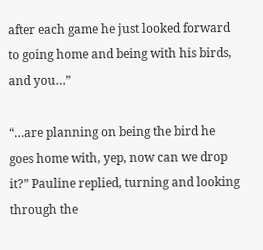after each game he just looked forward to going home and being with his birds, and you…”

“…are planning on being the bird he goes home with, yep, now can we drop it?” Pauline replied, turning and looking through the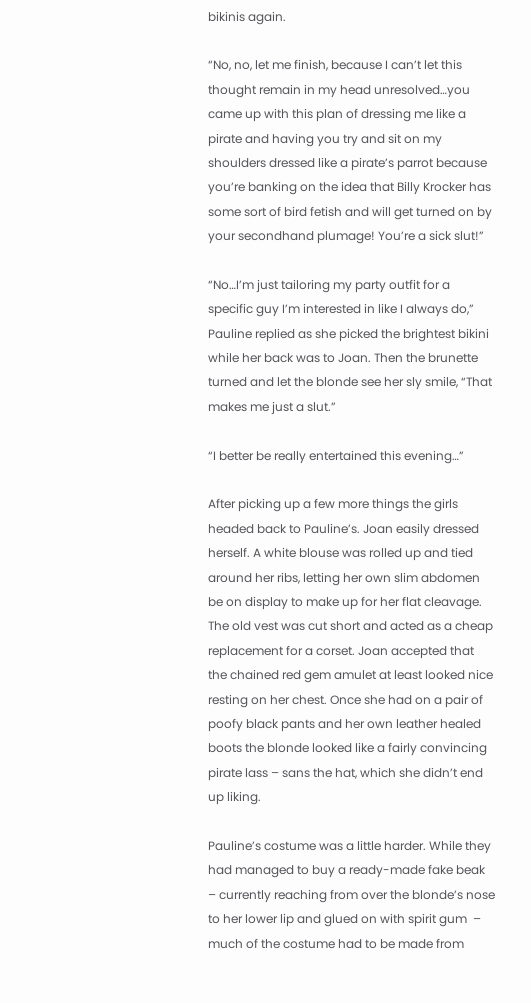bikinis again.

“No, no, let me finish, because I can’t let this thought remain in my head unresolved…you came up with this plan of dressing me like a pirate and having you try and sit on my shoulders dressed like a pirate’s parrot because you’re banking on the idea that Billy Krocker has some sort of bird fetish and will get turned on by your secondhand plumage! You’re a sick slut!”

“No…I’m just tailoring my party outfit for a specific guy I’m interested in like I always do,” Pauline replied as she picked the brightest bikini while her back was to Joan. Then the brunette turned and let the blonde see her sly smile, “That makes me just a slut.”

“I better be really entertained this evening…”

After picking up a few more things the girls headed back to Pauline’s. Joan easily dressed herself. A white blouse was rolled up and tied around her ribs, letting her own slim abdomen be on display to make up for her flat cleavage. The old vest was cut short and acted as a cheap replacement for a corset. Joan accepted that the chained red gem amulet at least looked nice resting on her chest. Once she had on a pair of poofy black pants and her own leather healed boots the blonde looked like a fairly convincing pirate lass – sans the hat, which she didn’t end up liking.

Pauline’s costume was a little harder. While they had managed to buy a ready-made fake beak – currently reaching from over the blonde’s nose to her lower lip and glued on with spirit gum  – much of the costume had to be made from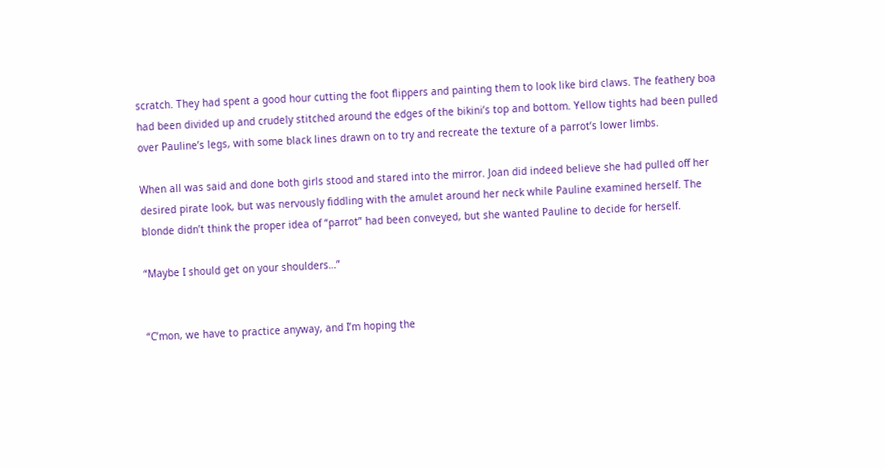scratch. They had spent a good hour cutting the foot flippers and painting them to look like bird claws. The feathery boa had been divided up and crudely stitched around the edges of the bikini’s top and bottom. Yellow tights had been pulled over Pauline’s legs, with some black lines drawn on to try and recreate the texture of a parrot’s lower limbs.

When all was said and done both girls stood and stared into the mirror. Joan did indeed believe she had pulled off her desired pirate look, but was nervously fiddling with the amulet around her neck while Pauline examined herself. The blonde didn’t think the proper idea of “parrot” had been conveyed, but she wanted Pauline to decide for herself.

“Maybe I should get on your shoulders…”


“C’mon, we have to practice anyway, and I’m hoping the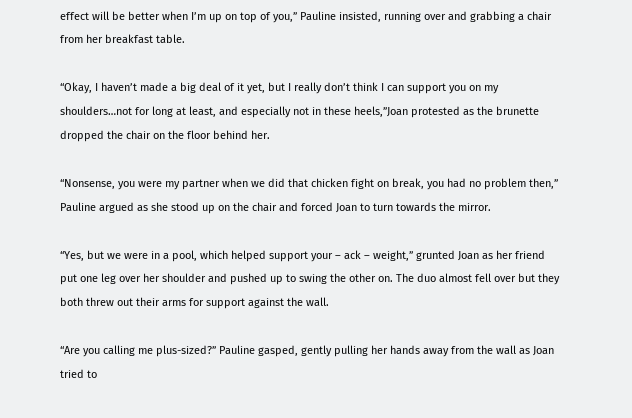effect will be better when I’m up on top of you,” Pauline insisted, running over and grabbing a chair from her breakfast table.

“Okay, I haven’t made a big deal of it yet, but I really don’t think I can support you on my shoulders…not for long at least, and especially not in these heels,”Joan protested as the brunette dropped the chair on the floor behind her.

“Nonsense, you were my partner when we did that chicken fight on break, you had no problem then,” Pauline argued as she stood up on the chair and forced Joan to turn towards the mirror.

“Yes, but we were in a pool, which helped support your – ack – weight,” grunted Joan as her friend put one leg over her shoulder and pushed up to swing the other on. The duo almost fell over but they both threw out their arms for support against the wall.

“Are you calling me plus-sized?” Pauline gasped, gently pulling her hands away from the wall as Joan tried to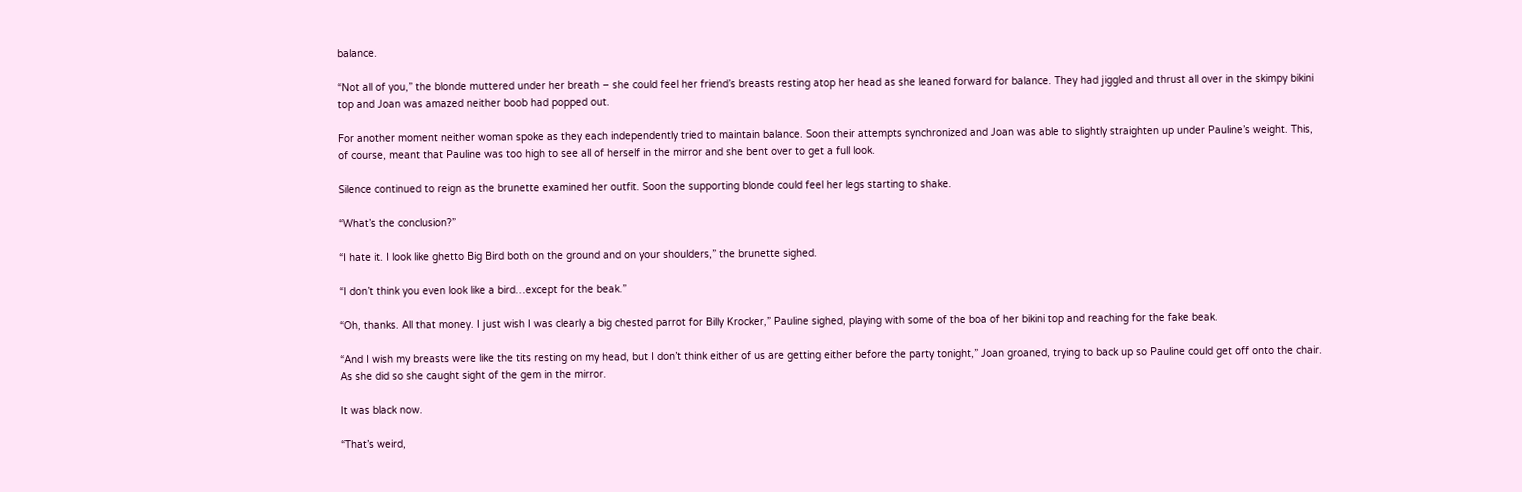balance.

“Not all of you,” the blonde muttered under her breath – she could feel her friend’s breasts resting atop her head as she leaned forward for balance. They had jiggled and thrust all over in the skimpy bikini top and Joan was amazed neither boob had popped out.

For another moment neither woman spoke as they each independently tried to maintain balance. Soon their attempts synchronized and Joan was able to slightly straighten up under Pauline’s weight. This, of course, meant that Pauline was too high to see all of herself in the mirror and she bent over to get a full look.

Silence continued to reign as the brunette examined her outfit. Soon the supporting blonde could feel her legs starting to shake.

“What’s the conclusion?”

“I hate it. I look like ghetto Big Bird both on the ground and on your shoulders,” the brunette sighed.

“I don’t think you even look like a bird…except for the beak.”

“Oh, thanks. All that money. I just wish I was clearly a big chested parrot for Billy Krocker,” Pauline sighed, playing with some of the boa of her bikini top and reaching for the fake beak.

“And I wish my breasts were like the tits resting on my head, but I don’t think either of us are getting either before the party tonight,” Joan groaned, trying to back up so Pauline could get off onto the chair. As she did so she caught sight of the gem in the mirror.

It was black now.

“That’s weird,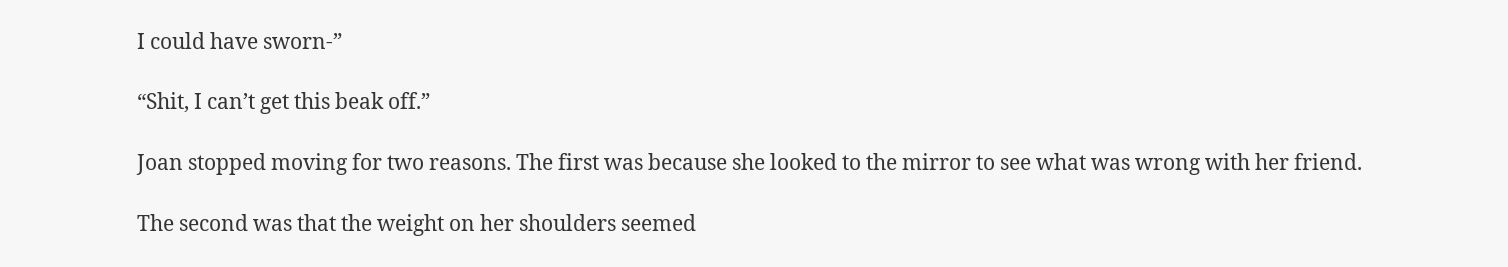I could have sworn-”

“Shit, I can’t get this beak off.”

Joan stopped moving for two reasons. The first was because she looked to the mirror to see what was wrong with her friend.

The second was that the weight on her shoulders seemed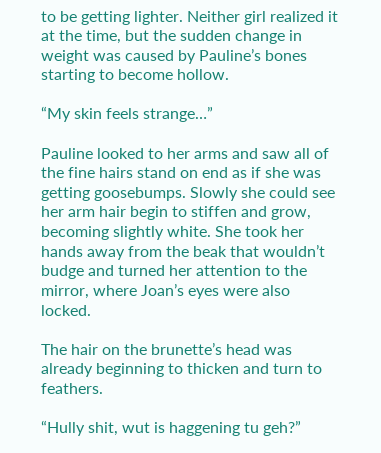to be getting lighter. Neither girl realized it at the time, but the sudden change in weight was caused by Pauline’s bones starting to become hollow.

“My skin feels strange…”

Pauline looked to her arms and saw all of the fine hairs stand on end as if she was getting goosebumps. Slowly she could see her arm hair begin to stiffen and grow, becoming slightly white. She took her hands away from the beak that wouldn’t budge and turned her attention to the mirror, where Joan’s eyes were also locked.

The hair on the brunette’s head was already beginning to thicken and turn to feathers.

“Hully shit, wut is haggening tu geh?”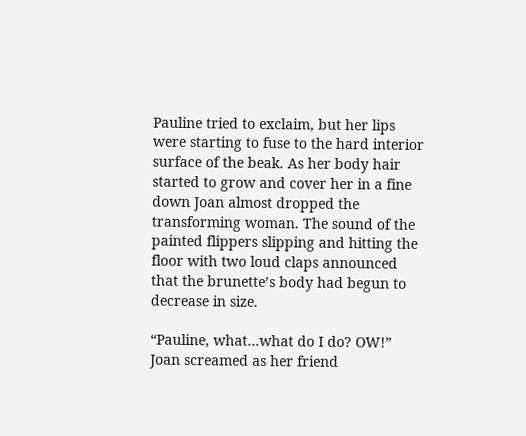Pauline tried to exclaim, but her lips were starting to fuse to the hard interior surface of the beak. As her body hair started to grow and cover her in a fine down Joan almost dropped the transforming woman. The sound of the painted flippers slipping and hitting the floor with two loud claps announced that the brunette’s body had begun to decrease in size.

“Pauline, what…what do I do? OW!” Joan screamed as her friend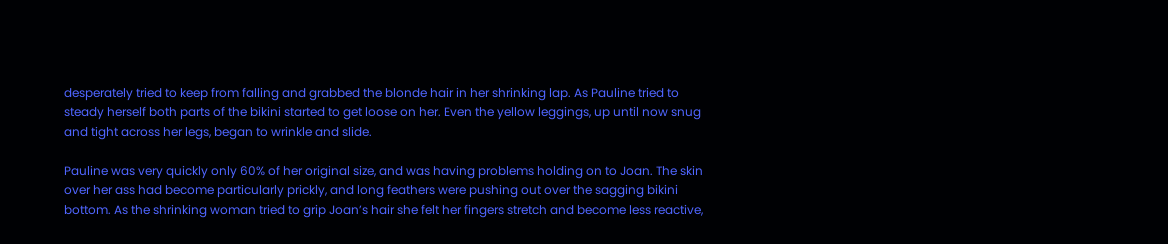desperately tried to keep from falling and grabbed the blonde hair in her shrinking lap. As Pauline tried to steady herself both parts of the bikini started to get loose on her. Even the yellow leggings, up until now snug and tight across her legs, began to wrinkle and slide.

Pauline was very quickly only 60% of her original size, and was having problems holding on to Joan. The skin over her ass had become particularly prickly, and long feathers were pushing out over the sagging bikini bottom. As the shrinking woman tried to grip Joan’s hair she felt her fingers stretch and become less reactive,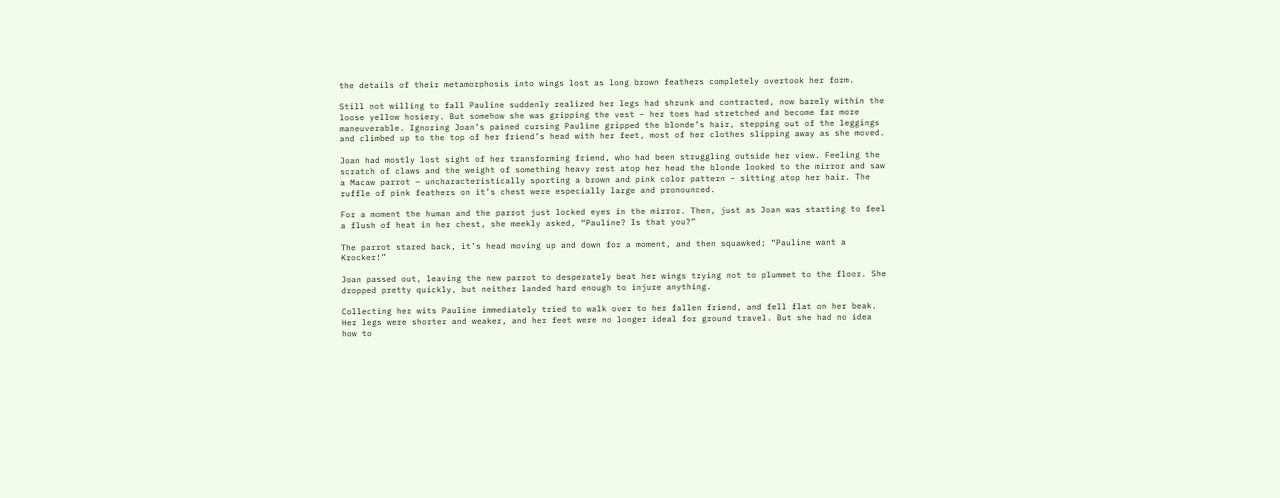the details of their metamorphosis into wings lost as long brown feathers completely overtook her form.

Still not willing to fall Pauline suddenly realized her legs had shrunk and contracted, now barely within the loose yellow hosiery. But somehow she was gripping the vest – her toes had stretched and become far more maneuverable. Ignoring Joan’s pained cursing Pauline gripped the blonde’s hair, stepping out of the leggings and climbed up to the top of her friend’s head with her feet, most of her clothes slipping away as she moved.

Joan had mostly lost sight of her transforming friend, who had been struggling outside her view. Feeling the scratch of claws and the weight of something heavy rest atop her head the blonde looked to the mirror and saw a Macaw parrot – uncharacteristically sporting a brown and pink color pattern – sitting atop her hair. The ruffle of pink feathers on it’s chest were especially large and pronounced.

For a moment the human and the parrot just locked eyes in the mirror. Then, just as Joan was starting to feel a flush of heat in her chest, she meekly asked, “Pauline? Is that you?”

The parrot stared back, it’s head moving up and down for a moment, and then squawked; “Pauline want a Krocker!”

Joan passed out, leaving the new parrot to desperately beat her wings trying not to plummet to the floor. She dropped pretty quickly, but neither landed hard enough to injure anything.

Collecting her wits Pauline immediately tried to walk over to her fallen friend, and fell flat on her beak. Her legs were shorter and weaker, and her feet were no longer ideal for ground travel. But she had no idea how to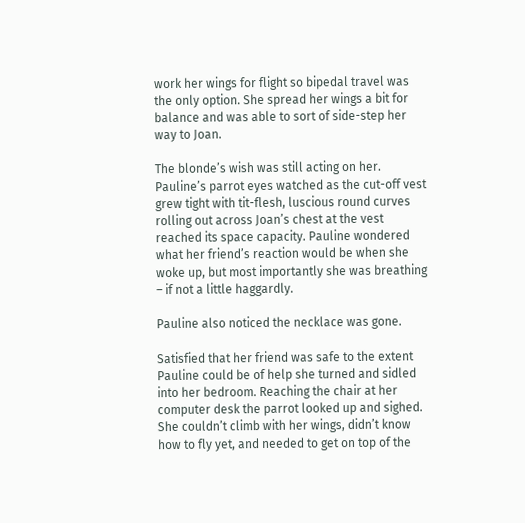work her wings for flight so bipedal travel was the only option. She spread her wings a bit for balance and was able to sort of side-step her way to Joan.

The blonde’s wish was still acting on her. Pauline’s parrot eyes watched as the cut-off vest grew tight with tit-flesh, luscious round curves rolling out across Joan’s chest at the vest reached its space capacity. Pauline wondered what her friend’s reaction would be when she woke up, but most importantly she was breathing – if not a little haggardly.

Pauline also noticed the necklace was gone.

Satisfied that her friend was safe to the extent Pauline could be of help she turned and sidled into her bedroom. Reaching the chair at her computer desk the parrot looked up and sighed. She couldn’t climb with her wings, didn’t know how to fly yet, and needed to get on top of the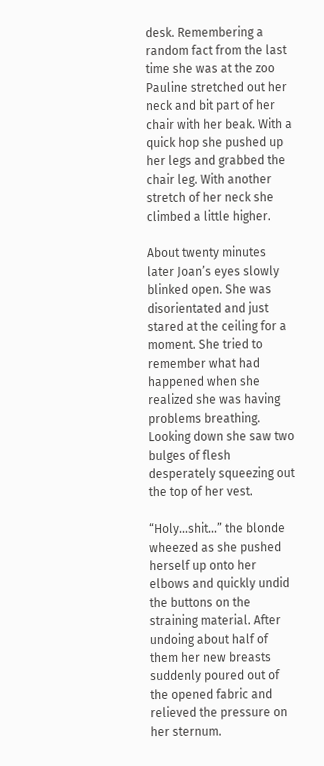desk. Remembering a random fact from the last time she was at the zoo Pauline stretched out her neck and bit part of her chair with her beak. With a quick hop she pushed up her legs and grabbed the chair leg. With another stretch of her neck she climbed a little higher.

About twenty minutes later Joan’s eyes slowly blinked open. She was disorientated and just stared at the ceiling for a moment. She tried to remember what had happened when she realized she was having problems breathing. Looking down she saw two bulges of flesh desperately squeezing out the top of her vest.

“Holy…shit…” the blonde wheezed as she pushed herself up onto her elbows and quickly undid the buttons on the straining material. After undoing about half of them her new breasts suddenly poured out of the opened fabric and relieved the pressure on her sternum.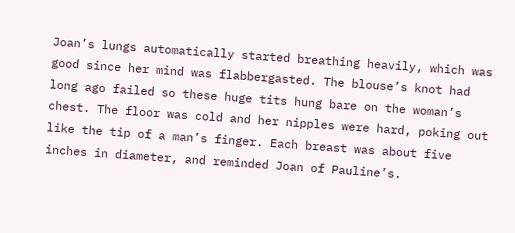Joan’s lungs automatically started breathing heavily, which was good since her mind was flabbergasted. The blouse’s knot had long ago failed so these huge tits hung bare on the woman’s chest. The floor was cold and her nipples were hard, poking out like the tip of a man’s finger. Each breast was about five inches in diameter, and reminded Joan of Pauline’s.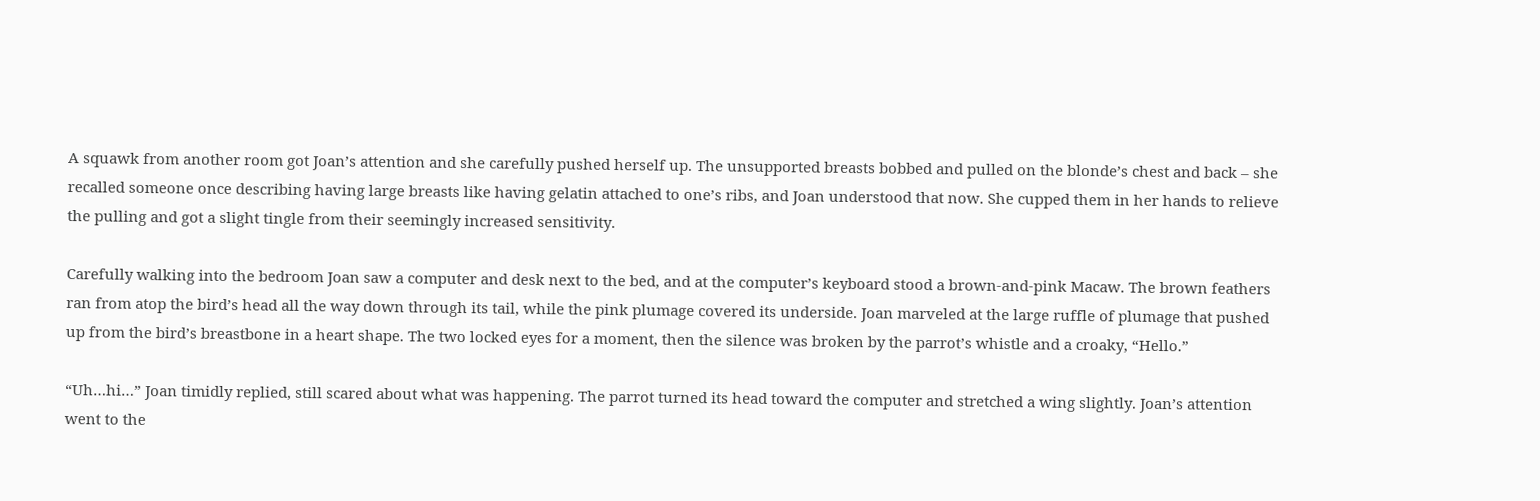A squawk from another room got Joan’s attention and she carefully pushed herself up. The unsupported breasts bobbed and pulled on the blonde’s chest and back – she recalled someone once describing having large breasts like having gelatin attached to one’s ribs, and Joan understood that now. She cupped them in her hands to relieve the pulling and got a slight tingle from their seemingly increased sensitivity.

Carefully walking into the bedroom Joan saw a computer and desk next to the bed, and at the computer’s keyboard stood a brown-and-pink Macaw. The brown feathers ran from atop the bird’s head all the way down through its tail, while the pink plumage covered its underside. Joan marveled at the large ruffle of plumage that pushed up from the bird’s breastbone in a heart shape. The two locked eyes for a moment, then the silence was broken by the parrot’s whistle and a croaky, “Hello.”

“Uh…hi…” Joan timidly replied, still scared about what was happening. The parrot turned its head toward the computer and stretched a wing slightly. Joan’s attention went to the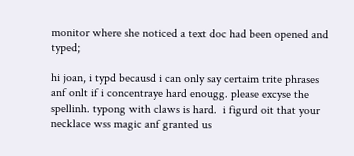monitor where she noticed a text doc had been opened and typed;

hi joan, i typd becausd i can only say certaim trite phrases anf onlt if i concentraye hard enougg. please excyse the spellinh. typong with claws is hard.  i figurd oit that your necklace wss magic anf granted us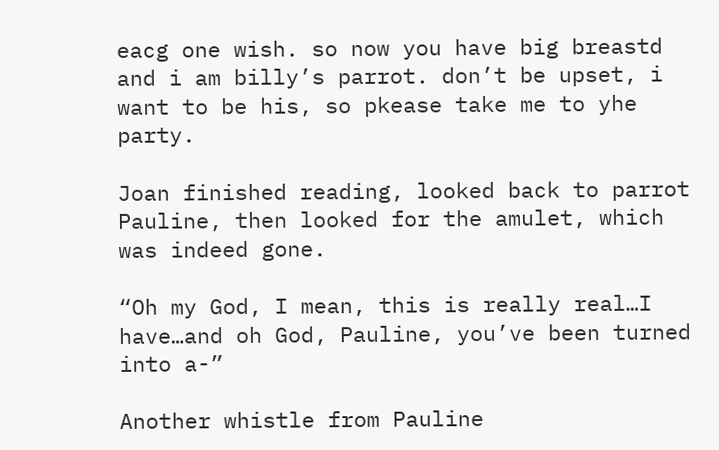eacg one wish. so now you have big breastd and i am billy’s parrot. don’t be upset, i want to be his, so pkease take me to yhe party.

Joan finished reading, looked back to parrot Pauline, then looked for the amulet, which was indeed gone.

“Oh my God, I mean, this is really real…I have…and oh God, Pauline, you’ve been turned into a-”

Another whistle from Pauline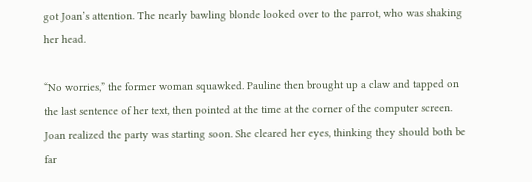got Joan’s attention. The nearly bawling blonde looked over to the parrot, who was shaking her head.

“No worries,” the former woman squawked. Pauline then brought up a claw and tapped on the last sentence of her text, then pointed at the time at the corner of the computer screen. Joan realized the party was starting soon. She cleared her eyes, thinking they should both be far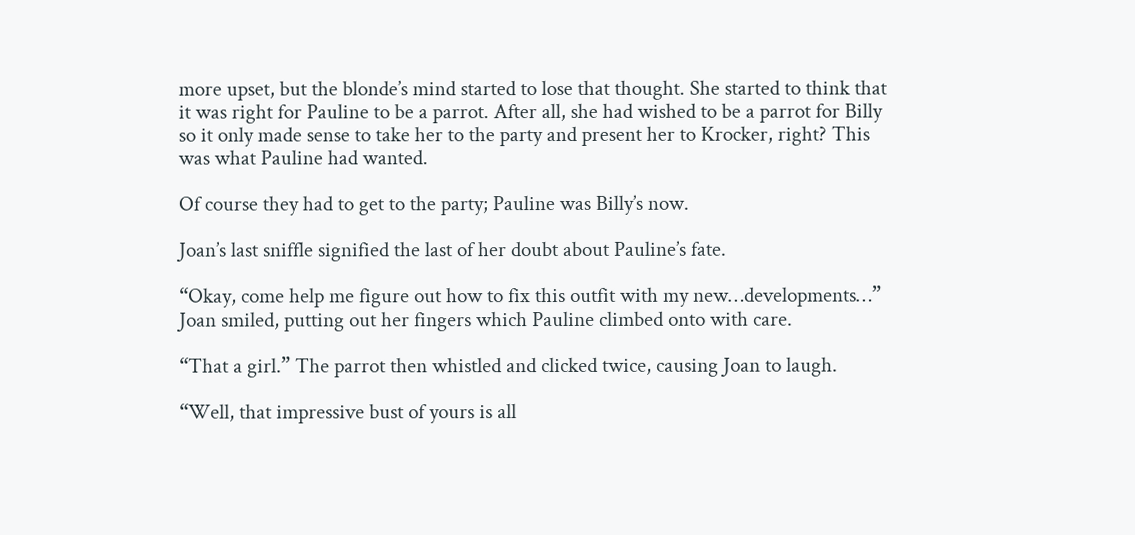more upset, but the blonde’s mind started to lose that thought. She started to think that it was right for Pauline to be a parrot. After all, she had wished to be a parrot for Billy so it only made sense to take her to the party and present her to Krocker, right? This was what Pauline had wanted.

Of course they had to get to the party; Pauline was Billy’s now.

Joan’s last sniffle signified the last of her doubt about Pauline’s fate.

“Okay, come help me figure out how to fix this outfit with my new…developments…” Joan smiled, putting out her fingers which Pauline climbed onto with care.

“That a girl.” The parrot then whistled and clicked twice, causing Joan to laugh.

“Well, that impressive bust of yours is all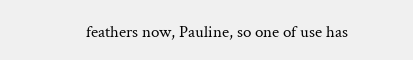feathers now, Pauline, so one of use has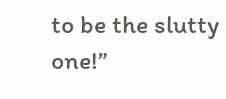to be the slutty one!”